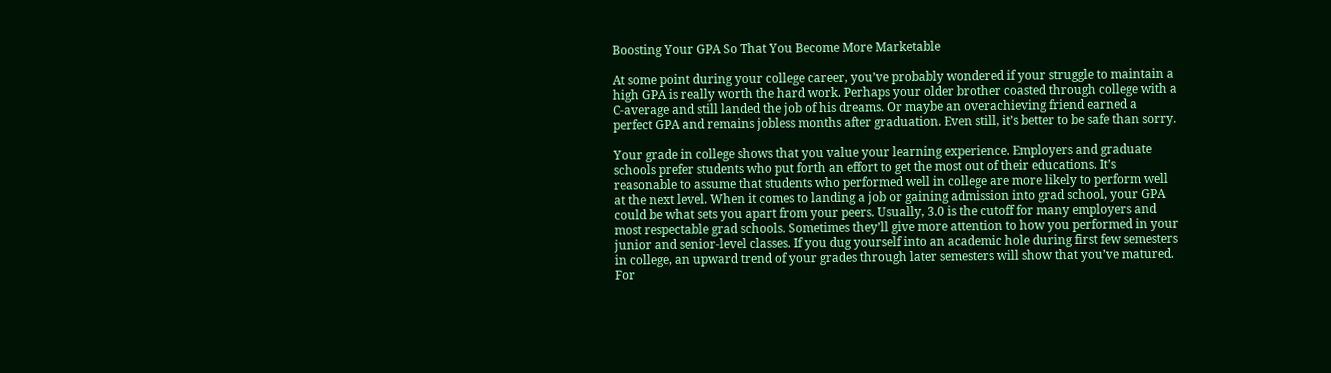Boosting Your GPA So That You Become More Marketable

At some point during your college career, you’ve probably wondered if your struggle to maintain a high GPA is really worth the hard work. Perhaps your older brother coasted through college with a C-average and still landed the job of his dreams. Or maybe an overachieving friend earned a perfect GPA and remains jobless months after graduation. Even still, it’s better to be safe than sorry.

Your grade in college shows that you value your learning experience. Employers and graduate schools prefer students who put forth an effort to get the most out of their educations. It’s reasonable to assume that students who performed well in college are more likely to perform well at the next level. When it comes to landing a job or gaining admission into grad school, your GPA could be what sets you apart from your peers. Usually, 3.0 is the cutoff for many employers and most respectable grad schools. Sometimes they’ll give more attention to how you performed in your junior and senior-level classes. If you dug yourself into an academic hole during first few semesters in college, an upward trend of your grades through later semesters will show that you’ve matured. For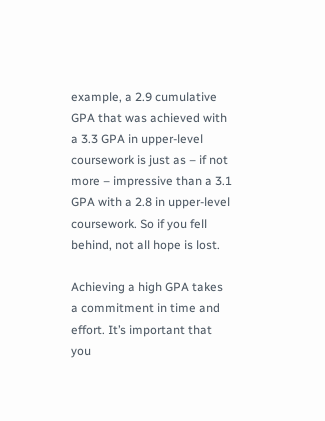example, a 2.9 cumulative GPA that was achieved with a 3.3 GPA in upper-level coursework is just as – if not more – impressive than a 3.1 GPA with a 2.8 in upper-level coursework. So if you fell behind, not all hope is lost.

Achieving a high GPA takes a commitment in time and effort. It’s important that you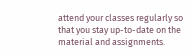attend your classes regularly so that you stay up-to-date on the material and assignments.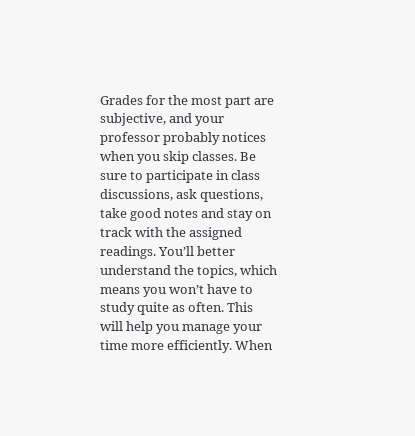Grades for the most part are subjective, and your professor probably notices when you skip classes. Be sure to participate in class discussions, ask questions, take good notes and stay on track with the assigned readings. You’ll better understand the topics, which means you won’t have to study quite as often. This will help you manage your time more efficiently. When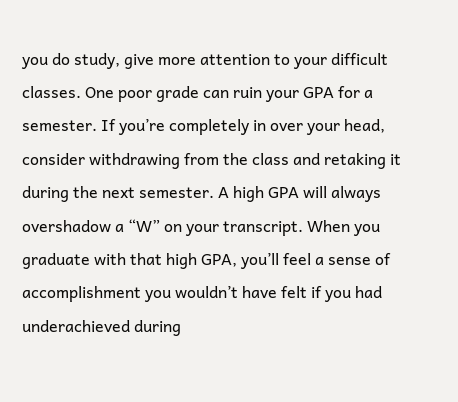you do study, give more attention to your difficult classes. One poor grade can ruin your GPA for a semester. If you’re completely in over your head, consider withdrawing from the class and retaking it during the next semester. A high GPA will always overshadow a “W” on your transcript. When you graduate with that high GPA, you’ll feel a sense of accomplishment you wouldn’t have felt if you had underachieved during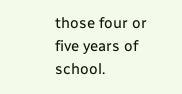those four or five years of school.